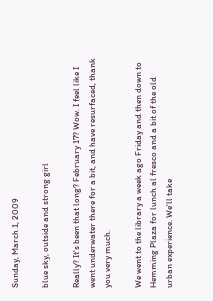Sunday, March 1, 2009

blue sky, outside and strong girl

Really? It's been that long? February 17? Wow. I feel like I went underwater there for a bit, and have resurfaced, thank you very much.

We went to the library a week ago Friday and then down to Hemming Plaza for lunch al fresco and a bit of the old urban experience. We'll take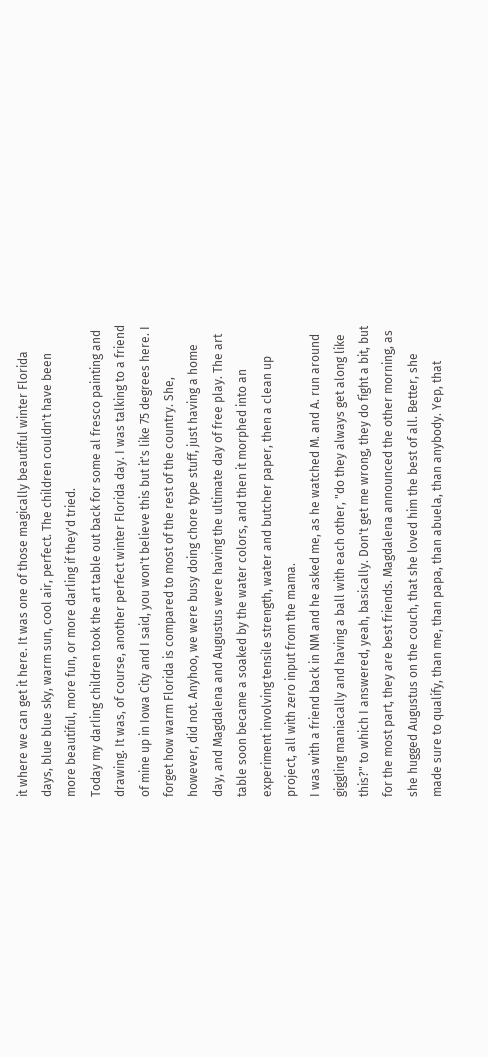it where we can get it here. It was one of those magically beautiful winter Florida days, blue blue sky, warm sun, cool air, perfect. The children couldn't have been more beautiful, more fun, or more darling if they'd tried.
Today my darling children took the art table out back for some al fresco painting and drawing. It was, of course, another perfect winter Florida day. I was talking to a friend of mine up in Iowa City and I said, you won't believe this but it's like 75 degrees here. I forget how warm Florida is compared to most of the rest of the country. She, however, did not. Anyhoo, we were busy doing chore type stuff, just having a home day, and Magdalena and Augustus were having the ultimate day of free play. The art table soon became a soaked by the water colors, and then it morphed into an experiment involving tensile strength, water and butcher paper, then a clean up project, all with zero input from the mama.
I was with a friend back in NM and he asked me, as he watched M. and A. run around giggling maniacally and having a ball with each other, "do they always get along like this?" to which I answered, yeah, basically. Don't get me wrong, they do fight a bit, but for the most part, they are best friends. Magdalena announced the other morning, as she hugged Augustus on the couch, that she loved him the best of all. Better, she made sure to qualify, than me, than papa, than abuela, than anybody. Yep, that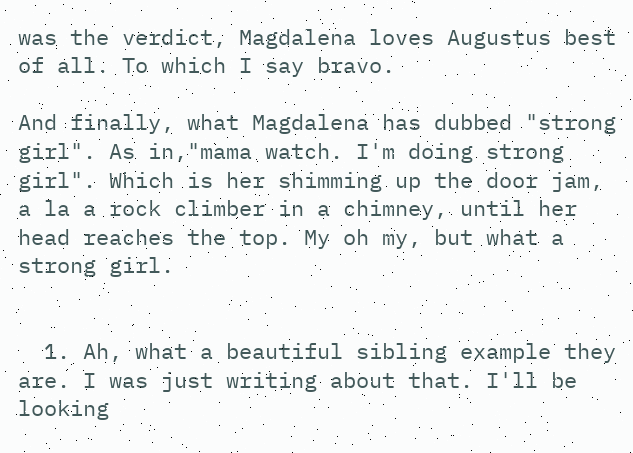was the verdict, Magdalena loves Augustus best of all. To which I say bravo.

And finally, what Magdalena has dubbed "strong girl". As in,"mama watch. I'm doing strong girl". Which is her shimming up the door jam, a la a rock climber in a chimney, until her head reaches the top. My oh my, but what a strong girl.


  1. Ah, what a beautiful sibling example they are. I was just writing about that. I'll be looking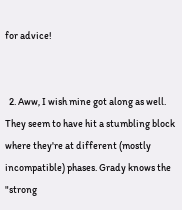for advice!


  2. Aww, I wish mine got along as well. They seem to have hit a stumbling block where they're at different (mostly incompatible) phases. Grady knows the "strong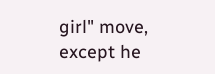girl" move, except he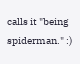calls it "being spiderman." :)